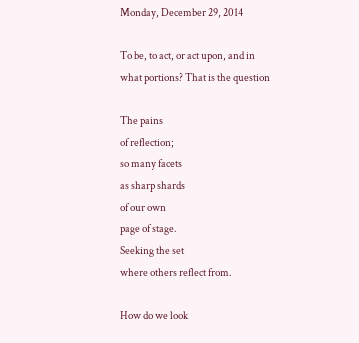Monday, December 29, 2014

To be, to act, or act upon, and in what portions? That is the question

The pains
of reflection;
so many facets
as sharp shards
of our own
page of stage.
Seeking the set
where others reflect from.

How do we look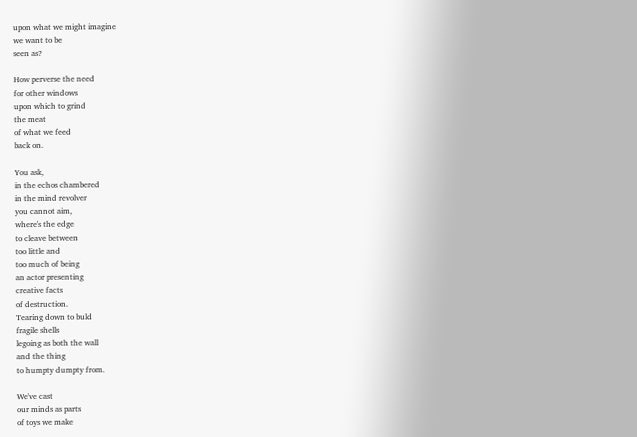upon what we might imagine
we want to be
seen as?

How perverse the need
for other windows
upon which to grind
the meat
of what we feed
back on.

You ask,
in the echos chambered
in the mind revolver
you cannot aim,
where's the edge
to cleave between
too little and
too much of being
an actor presenting
creative facts
of destruction.
Tearing down to buld
fragile shells
legoing as both the wall
and the thing
to humpty dumpty from.

We've cast
our minds as parts
of toys we make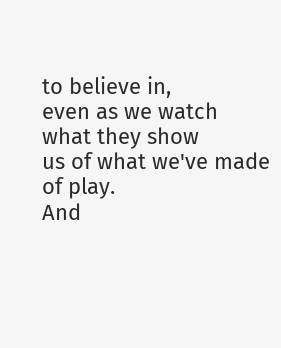to believe in,
even as we watch
what they show
us of what we've made
of play.
And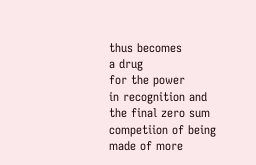thus becomes
a drug
for the power
in recognition and
the final zero sum
competiion of being
made of more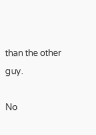than the other guy.

No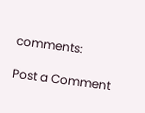comments:

Post a Comment